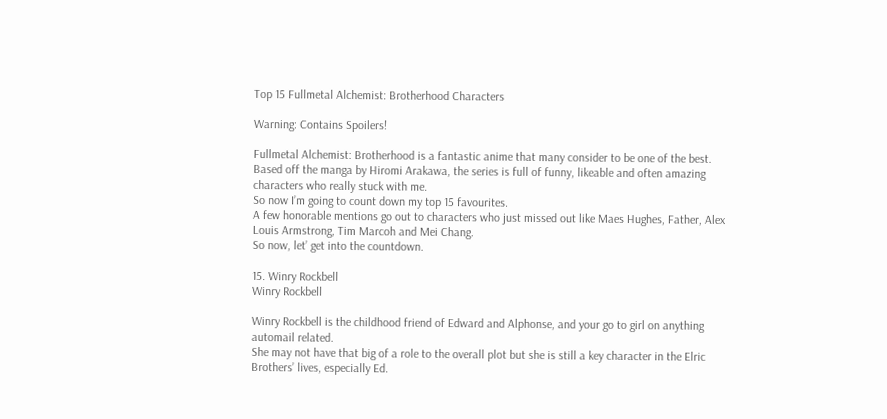Top 15 Fullmetal Alchemist: Brotherhood Characters

Warning: Contains Spoilers!

Fullmetal Alchemist: Brotherhood is a fantastic anime that many consider to be one of the best.
Based off the manga by Hiromi Arakawa, the series is full of funny, likeable and often amazing characters who really stuck with me.
So now I’m going to count down my top 15 favourites.
A few honorable mentions go out to characters who just missed out like Maes Hughes, Father, Alex Louis Armstrong, Tim Marcoh and Mei Chang.
So now, let’ get into the countdown.

15. Winry Rockbell
Winry Rockbell

Winry Rockbell is the childhood friend of Edward and Alphonse, and your go to girl on anything automail related.
She may not have that big of a role to the overall plot but she is still a key character in the Elric Brothers’ lives, especially Ed.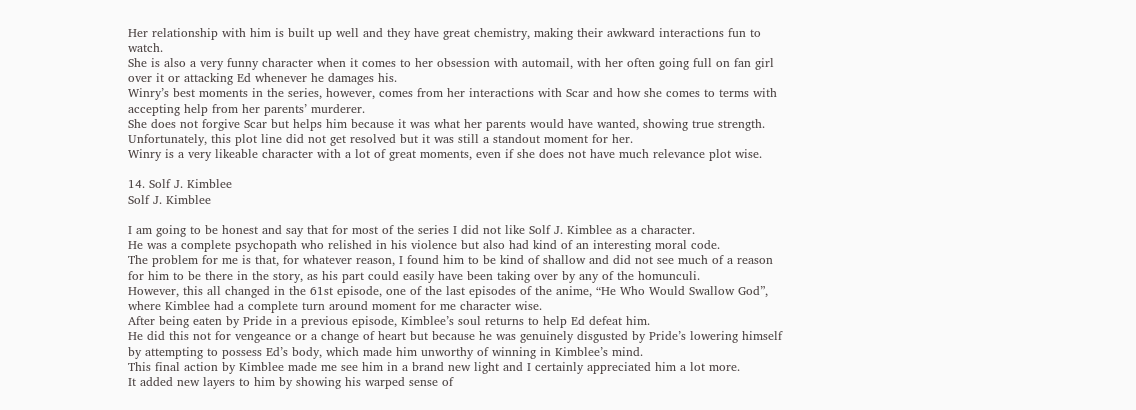Her relationship with him is built up well and they have great chemistry, making their awkward interactions fun to watch.
She is also a very funny character when it comes to her obsession with automail, with her often going full on fan girl over it or attacking Ed whenever he damages his.
Winry’s best moments in the series, however, comes from her interactions with Scar and how she comes to terms with accepting help from her parents’ murderer.
She does not forgive Scar but helps him because it was what her parents would have wanted, showing true strength.
Unfortunately, this plot line did not get resolved but it was still a standout moment for her.
Winry is a very likeable character with a lot of great moments, even if she does not have much relevance plot wise.

14. Solf J. Kimblee
Solf J. Kimblee

I am going to be honest and say that for most of the series I did not like Solf J. Kimblee as a character.
He was a complete psychopath who relished in his violence but also had kind of an interesting moral code.
The problem for me is that, for whatever reason, I found him to be kind of shallow and did not see much of a reason for him to be there in the story, as his part could easily have been taking over by any of the homunculi.
However, this all changed in the 61st episode, one of the last episodes of the anime, “He Who Would Swallow God”, where Kimblee had a complete turn around moment for me character wise.
After being eaten by Pride in a previous episode, Kimblee’s soul returns to help Ed defeat him.
He did this not for vengeance or a change of heart but because he was genuinely disgusted by Pride’s lowering himself by attempting to possess Ed’s body, which made him unworthy of winning in Kimblee’s mind.
This final action by Kimblee made me see him in a brand new light and I certainly appreciated him a lot more.
It added new layers to him by showing his warped sense of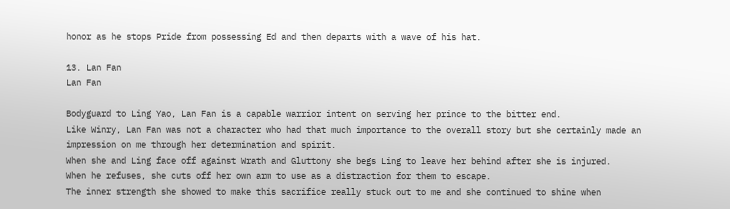honor as he stops Pride from possessing Ed and then departs with a wave of his hat.

13. Lan Fan
Lan Fan

Bodyguard to Ling Yao, Lan Fan is a capable warrior intent on serving her prince to the bitter end.
Like Winry, Lan Fan was not a character who had that much importance to the overall story but she certainly made an impression on me through her determination and spirit.
When she and Ling face off against Wrath and Gluttony she begs Ling to leave her behind after she is injured.
When he refuses, she cuts off her own arm to use as a distraction for them to escape.
The inner strength she showed to make this sacrifice really stuck out to me and she continued to shine when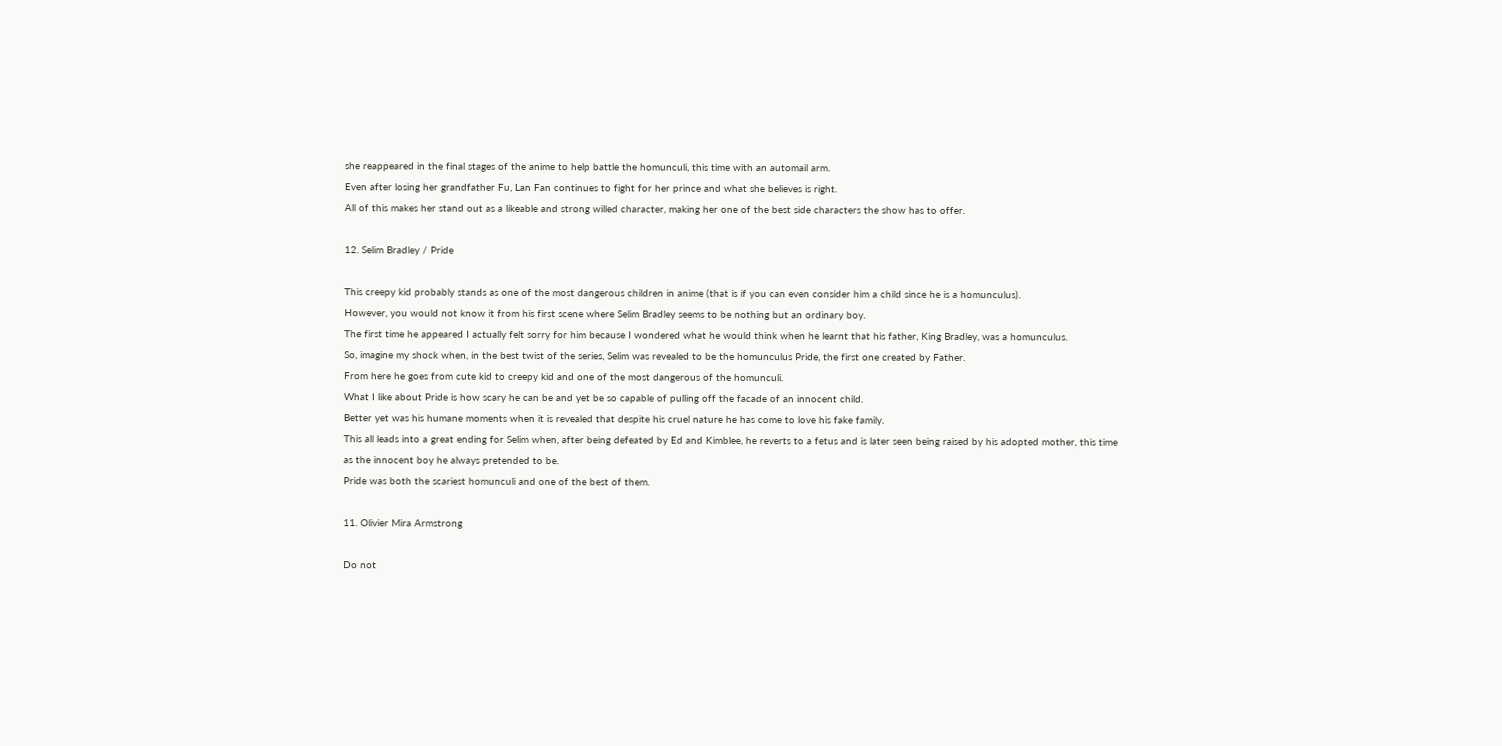she reappeared in the final stages of the anime to help battle the homunculi, this time with an automail arm.
Even after losing her grandfather Fu, Lan Fan continues to fight for her prince and what she believes is right.
All of this makes her stand out as a likeable and strong willed character, making her one of the best side characters the show has to offer.

12. Selim Bradley / Pride

This creepy kid probably stands as one of the most dangerous children in anime (that is if you can even consider him a child since he is a homunculus).
However, you would not know it from his first scene where Selim Bradley seems to be nothing but an ordinary boy.
The first time he appeared I actually felt sorry for him because I wondered what he would think when he learnt that his father, King Bradley, was a homunculus.
So, imagine my shock when, in the best twist of the series, Selim was revealed to be the homunculus Pride, the first one created by Father.
From here he goes from cute kid to creepy kid and one of the most dangerous of the homunculi.
What I like about Pride is how scary he can be and yet be so capable of pulling off the facade of an innocent child.
Better yet was his humane moments when it is revealed that despite his cruel nature he has come to love his fake family.
This all leads into a great ending for Selim when, after being defeated by Ed and Kimblee, he reverts to a fetus and is later seen being raised by his adopted mother, this time as the innocent boy he always pretended to be.
Pride was both the scariest homunculi and one of the best of them.

11. Olivier Mira Armstrong

Do not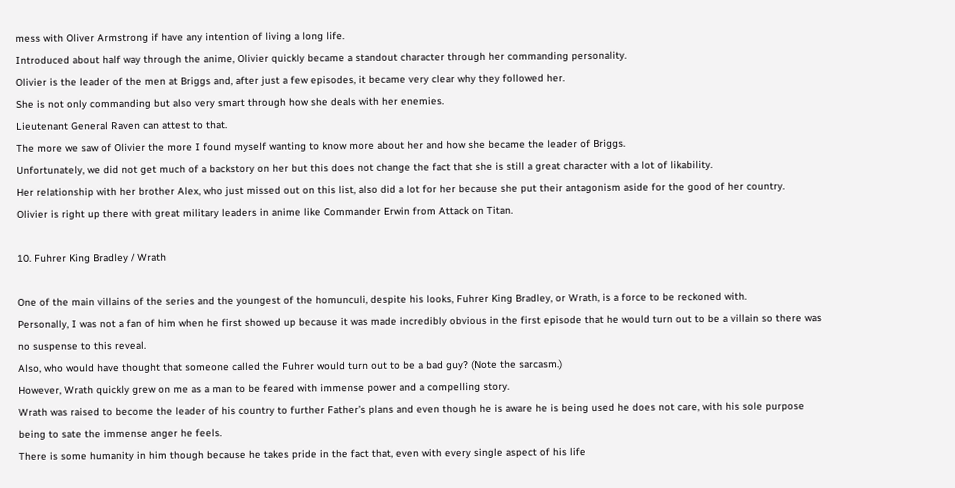mess with Oliver Armstrong if have any intention of living a long life.
Introduced about half way through the anime, Olivier quickly became a standout character through her commanding personality.
Olivier is the leader of the men at Briggs and, after just a few episodes, it became very clear why they followed her.
She is not only commanding but also very smart through how she deals with her enemies.
Lieutenant General Raven can attest to that.
The more we saw of Olivier the more I found myself wanting to know more about her and how she became the leader of Briggs.
Unfortunately, we did not get much of a backstory on her but this does not change the fact that she is still a great character with a lot of likability.
Her relationship with her brother Alex, who just missed out on this list, also did a lot for her because she put their antagonism aside for the good of her country.
Olivier is right up there with great military leaders in anime like Commander Erwin from Attack on Titan.

10. Fuhrer King Bradley / Wrath

One of the main villains of the series and the youngest of the homunculi, despite his looks, Fuhrer King Bradley, or Wrath, is a force to be reckoned with.
Personally, I was not a fan of him when he first showed up because it was made incredibly obvious in the first episode that he would turn out to be a villain so there was no suspense to this reveal.
Also, who would have thought that someone called the Fuhrer would turn out to be a bad guy? (Note the sarcasm.)
However, Wrath quickly grew on me as a man to be feared with immense power and a compelling story.
Wrath was raised to become the leader of his country to further Father’s plans and even though he is aware he is being used he does not care, with his sole purpose being to sate the immense anger he feels.
There is some humanity in him though because he takes pride in the fact that, even with every single aspect of his life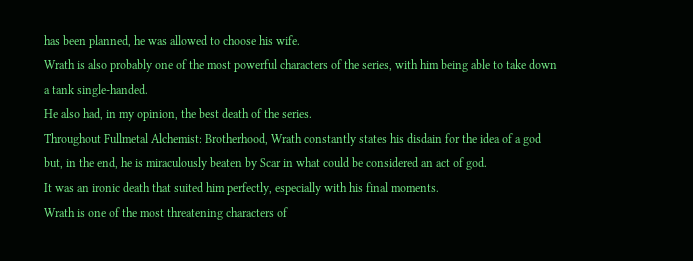has been planned, he was allowed to choose his wife.
Wrath is also probably one of the most powerful characters of the series, with him being able to take down a tank single-handed.
He also had, in my opinion, the best death of the series.
Throughout Fullmetal Alchemist: Brotherhood, Wrath constantly states his disdain for the idea of a god but, in the end, he is miraculously beaten by Scar in what could be considered an act of god.
It was an ironic death that suited him perfectly, especially with his final moments.
Wrath is one of the most threatening characters of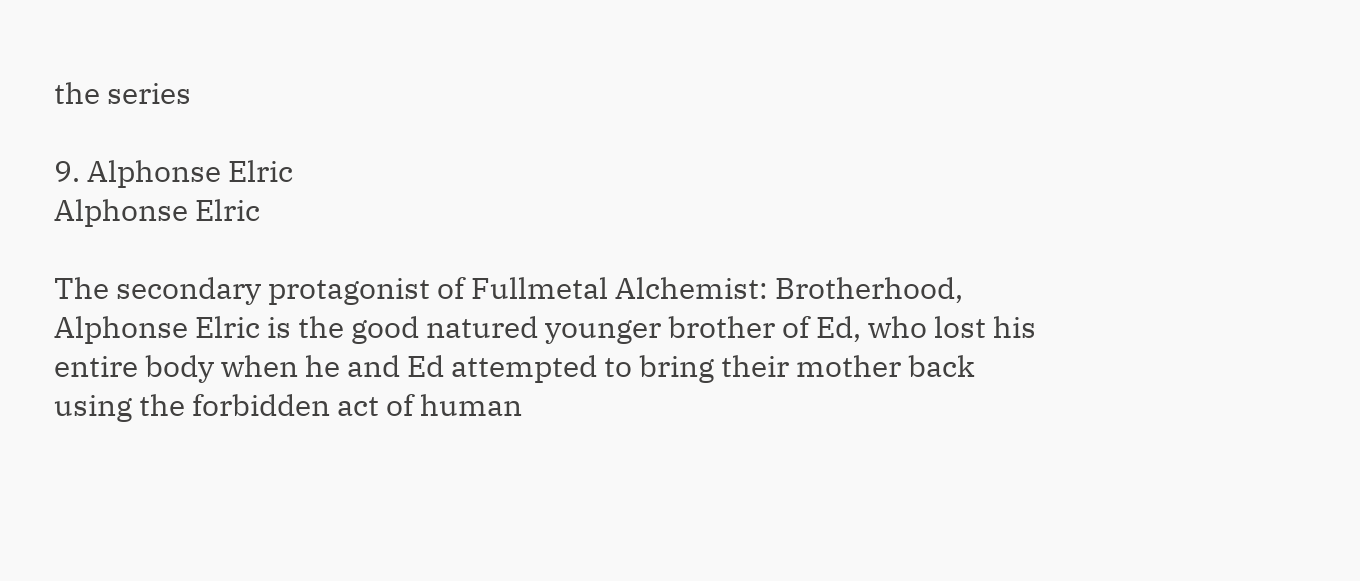the series

9. Alphonse Elric
Alphonse Elric

The secondary protagonist of Fullmetal Alchemist: Brotherhood, Alphonse Elric is the good natured younger brother of Ed, who lost his entire body when he and Ed attempted to bring their mother back using the forbidden act of human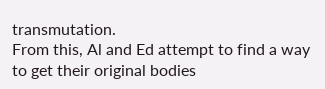transmutation.
From this, Al and Ed attempt to find a way to get their original bodies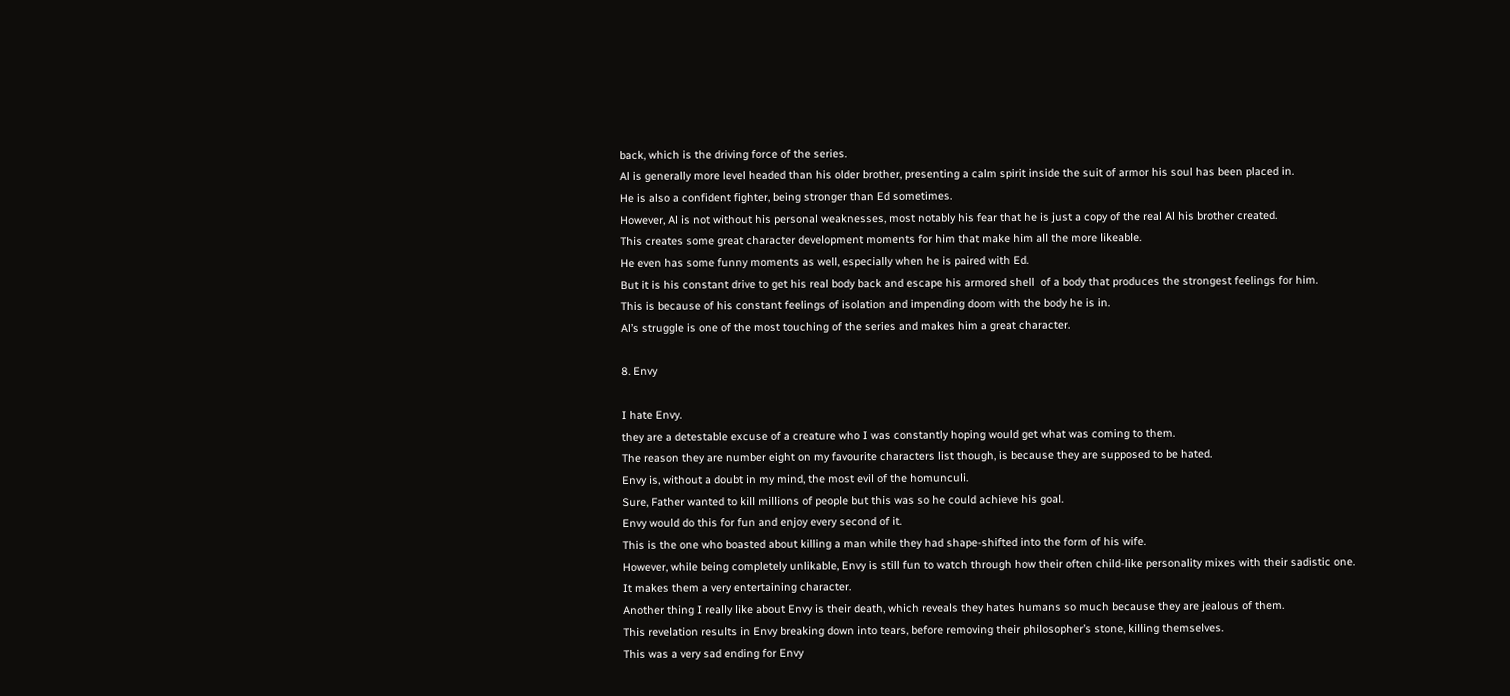back, which is the driving force of the series.
Al is generally more level headed than his older brother, presenting a calm spirit inside the suit of armor his soul has been placed in.
He is also a confident fighter, being stronger than Ed sometimes.
However, Al is not without his personal weaknesses, most notably his fear that he is just a copy of the real Al his brother created.
This creates some great character development moments for him that make him all the more likeable.
He even has some funny moments as well, especially when he is paired with Ed.
But it is his constant drive to get his real body back and escape his armored shell  of a body that produces the strongest feelings for him.
This is because of his constant feelings of isolation and impending doom with the body he is in.
Al’s struggle is one of the most touching of the series and makes him a great character.

8. Envy

I hate Envy.
they are a detestable excuse of a creature who I was constantly hoping would get what was coming to them.
The reason they are number eight on my favourite characters list though, is because they are supposed to be hated.
Envy is, without a doubt in my mind, the most evil of the homunculi.
Sure, Father wanted to kill millions of people but this was so he could achieve his goal.
Envy would do this for fun and enjoy every second of it.
This is the one who boasted about killing a man while they had shape-shifted into the form of his wife.
However, while being completely unlikable, Envy is still fun to watch through how their often child-like personality mixes with their sadistic one.
It makes them a very entertaining character.
Another thing I really like about Envy is their death, which reveals they hates humans so much because they are jealous of them.
This revelation results in Envy breaking down into tears, before removing their philosopher’s stone, killing themselves.
This was a very sad ending for Envy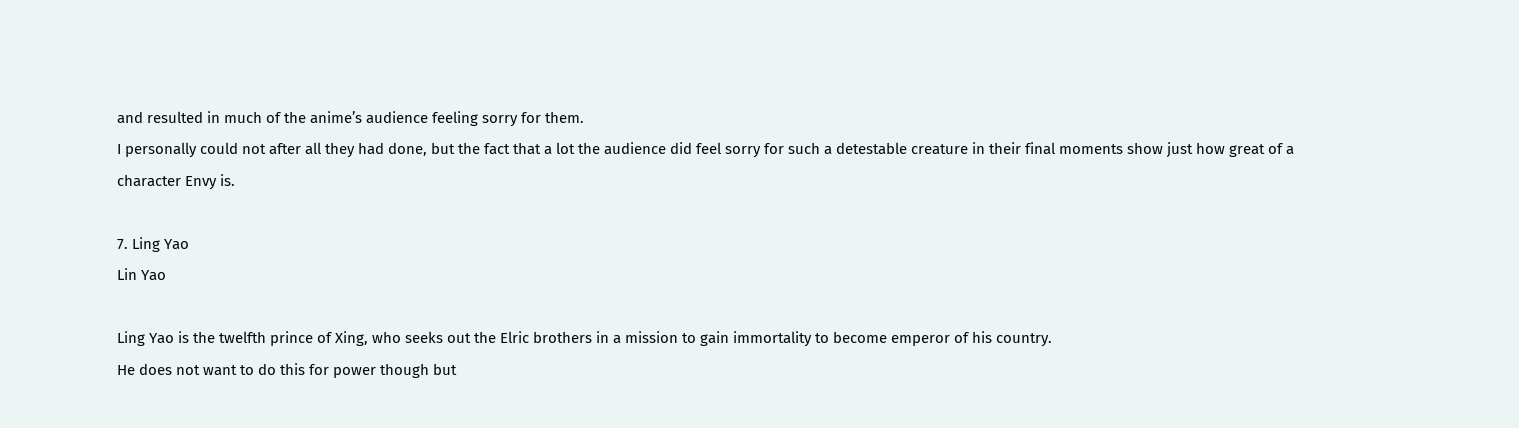and resulted in much of the anime’s audience feeling sorry for them.
I personally could not after all they had done, but the fact that a lot the audience did feel sorry for such a detestable creature in their final moments show just how great of a character Envy is.

7. Ling Yao
Lin Yao

Ling Yao is the twelfth prince of Xing, who seeks out the Elric brothers in a mission to gain immortality to become emperor of his country.
He does not want to do this for power though but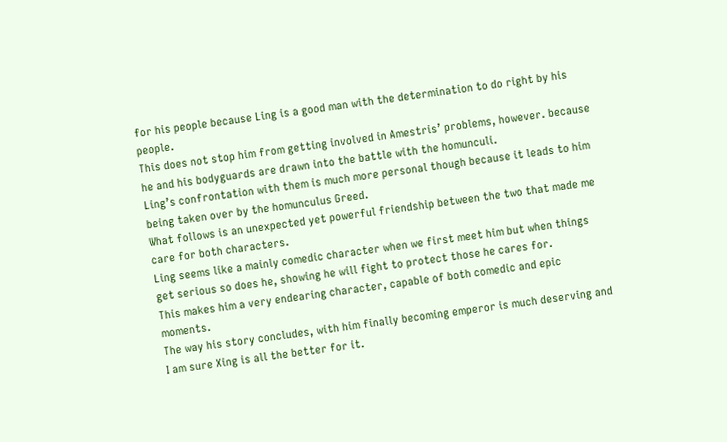for his people because Ling is a good man with the determination to do right by his people.
This does not stop him from getting involved in Amestris’ problems, however. because he and his bodyguards are drawn into the battle with the homunculi.
Ling’s confrontation with them is much more personal though because it leads to him being taken over by the homunculus Greed.
What follows is an unexpected yet powerful friendship between the two that made me care for both characters.
Ling seems like a mainly comedic character when we first meet him but when things get serious so does he, showing he will fight to protect those he cares for.
This makes him a very endearing character, capable of both comedic and epic moments.
The way his story concludes, with him finally becoming emperor is much deserving and I am sure Xing is all the better for it.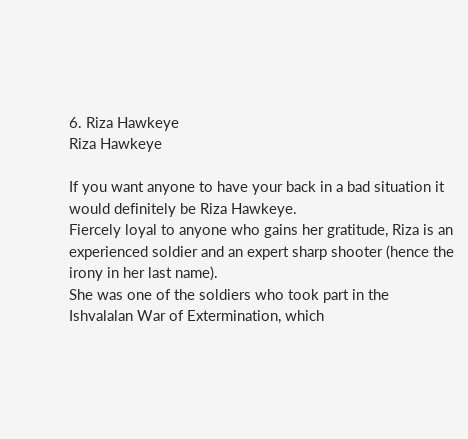6. Riza Hawkeye
Riza Hawkeye

If you want anyone to have your back in a bad situation it would definitely be Riza Hawkeye.
Fiercely loyal to anyone who gains her gratitude, Riza is an experienced soldier and an expert sharp shooter (hence the irony in her last name).
She was one of the soldiers who took part in the Ishvalalan War of Extermination, which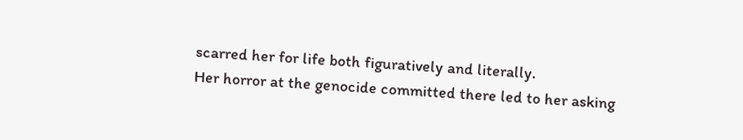scarred her for life both figuratively and literally.
Her horror at the genocide committed there led to her asking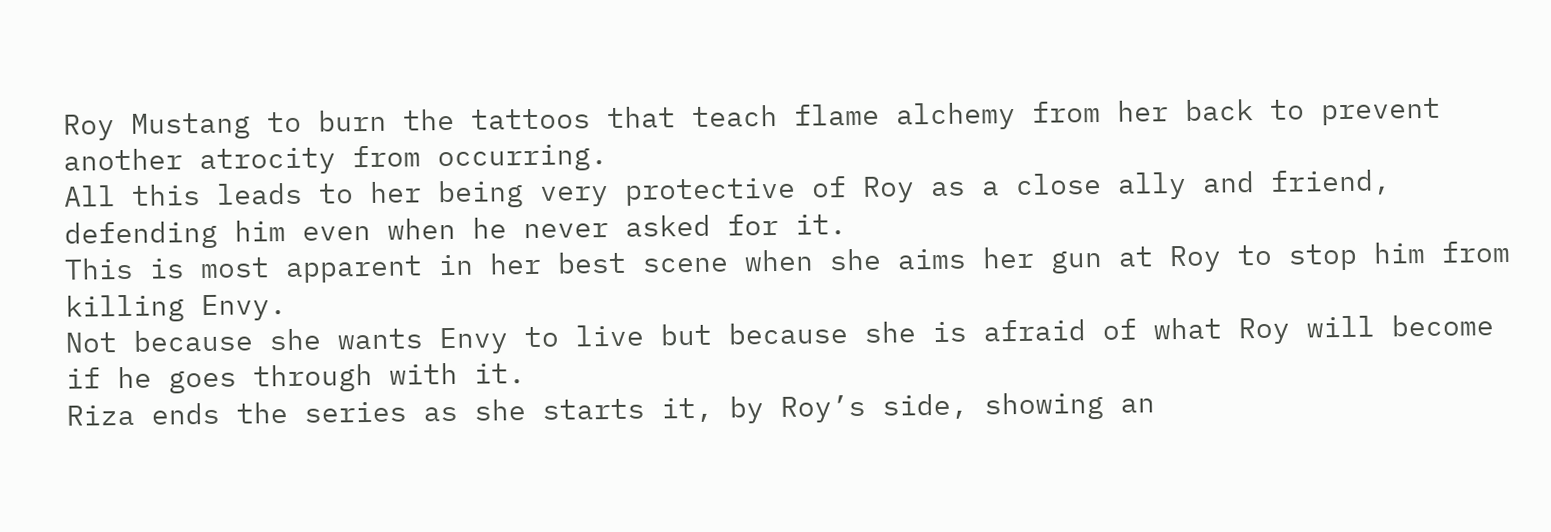Roy Mustang to burn the tattoos that teach flame alchemy from her back to prevent another atrocity from occurring.
All this leads to her being very protective of Roy as a close ally and friend, defending him even when he never asked for it.
This is most apparent in her best scene when she aims her gun at Roy to stop him from killing Envy.
Not because she wants Envy to live but because she is afraid of what Roy will become if he goes through with it.
Riza ends the series as she starts it, by Roy’s side, showing an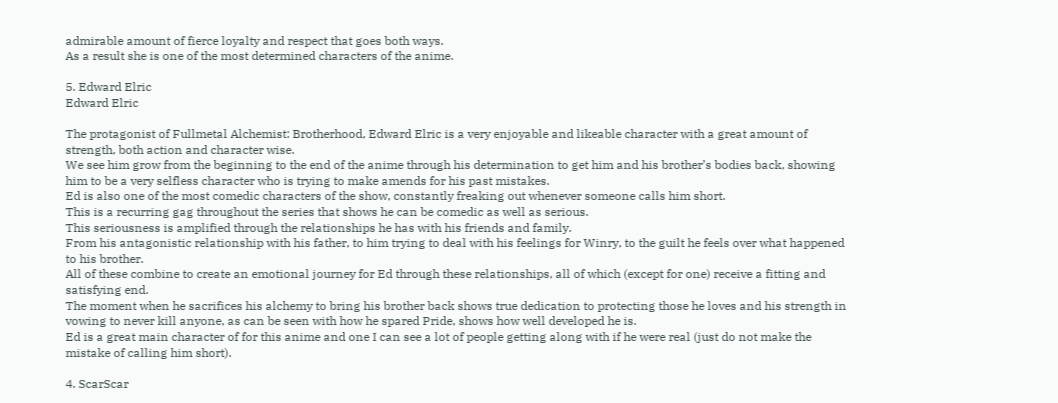admirable amount of fierce loyalty and respect that goes both ways.
As a result she is one of the most determined characters of the anime.

5. Edward Elric
Edward Elric

The protagonist of Fullmetal Alchemist: Brotherhood, Edward Elric is a very enjoyable and likeable character with a great amount of strength, both action and character wise.
We see him grow from the beginning to the end of the anime through his determination to get him and his brother’s bodies back, showing him to be a very selfless character who is trying to make amends for his past mistakes.
Ed is also one of the most comedic characters of the show, constantly freaking out whenever someone calls him short.
This is a recurring gag throughout the series that shows he can be comedic as well as serious.
This seriousness is amplified through the relationships he has with his friends and family.
From his antagonistic relationship with his father, to him trying to deal with his feelings for Winry, to the guilt he feels over what happened to his brother.
All of these combine to create an emotional journey for Ed through these relationships, all of which (except for one) receive a fitting and satisfying end.
The moment when he sacrifices his alchemy to bring his brother back shows true dedication to protecting those he loves and his strength in vowing to never kill anyone, as can be seen with how he spared Pride, shows how well developed he is.
Ed is a great main character of for this anime and one I can see a lot of people getting along with if he were real (just do not make the mistake of calling him short).

4. ScarScar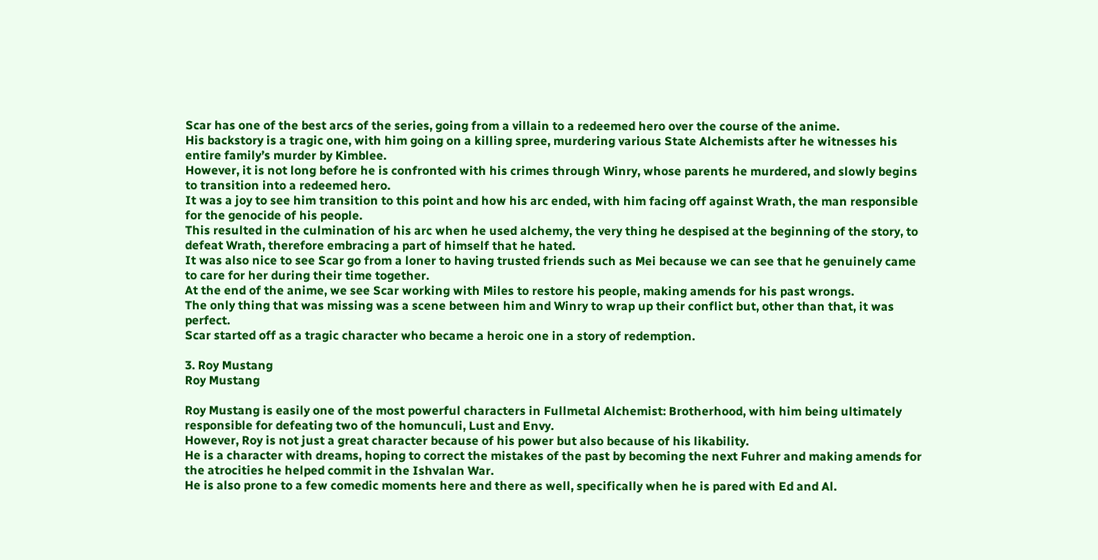Scar has one of the best arcs of the series, going from a villain to a redeemed hero over the course of the anime.
His backstory is a tragic one, with him going on a killing spree, murdering various State Alchemists after he witnesses his entire family’s murder by Kimblee.
However, it is not long before he is confronted with his crimes through Winry, whose parents he murdered, and slowly begins to transition into a redeemed hero.
It was a joy to see him transition to this point and how his arc ended, with him facing off against Wrath, the man responsible for the genocide of his people.
This resulted in the culmination of his arc when he used alchemy, the very thing he despised at the beginning of the story, to defeat Wrath, therefore embracing a part of himself that he hated.
It was also nice to see Scar go from a loner to having trusted friends such as Mei because we can see that he genuinely came to care for her during their time together.
At the end of the anime, we see Scar working with Miles to restore his people, making amends for his past wrongs.
The only thing that was missing was a scene between him and Winry to wrap up their conflict but, other than that, it was perfect.
Scar started off as a tragic character who became a heroic one in a story of redemption.

3. Roy Mustang
Roy Mustang

Roy Mustang is easily one of the most powerful characters in Fullmetal Alchemist: Brotherhood, with him being ultimately responsible for defeating two of the homunculi, Lust and Envy.
However, Roy is not just a great character because of his power but also because of his likability.
He is a character with dreams, hoping to correct the mistakes of the past by becoming the next Fuhrer and making amends for the atrocities he helped commit in the Ishvalan War.
He is also prone to a few comedic moments here and there as well, specifically when he is pared with Ed and Al.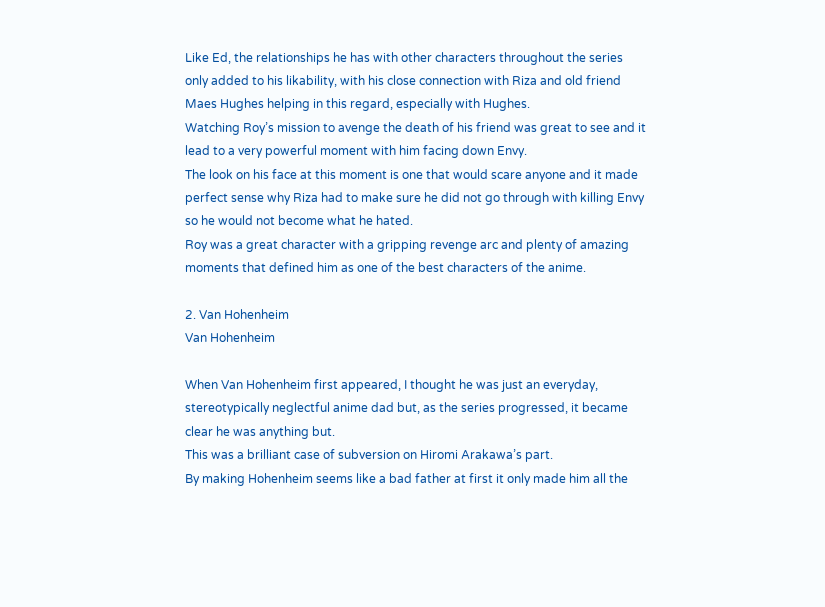Like Ed, the relationships he has with other characters throughout the series only added to his likability, with his close connection with Riza and old friend Maes Hughes helping in this regard, especially with Hughes.
Watching Roy’s mission to avenge the death of his friend was great to see and it lead to a very powerful moment with him facing down Envy.
The look on his face at this moment is one that would scare anyone and it made perfect sense why Riza had to make sure he did not go through with killing Envy so he would not become what he hated.
Roy was a great character with a gripping revenge arc and plenty of amazing moments that defined him as one of the best characters of the anime.

2. Van Hohenheim
Van Hohenheim

When Van Hohenheim first appeared, I thought he was just an everyday, stereotypically neglectful anime dad but, as the series progressed, it became clear he was anything but.
This was a brilliant case of subversion on Hiromi Arakawa’s part.
By making Hohenheim seems like a bad father at first it only made him all the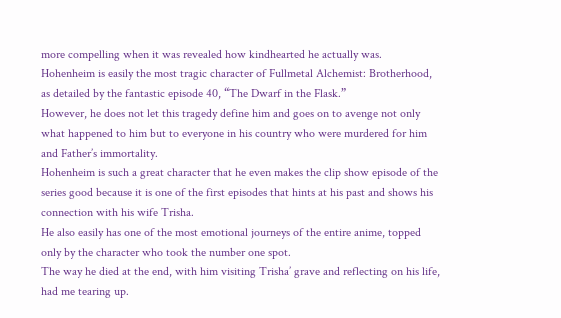more compelling when it was revealed how kindhearted he actually was.
Hohenheim is easily the most tragic character of Fullmetal Alchemist: Brotherhood, as detailed by the fantastic episode 40, “The Dwarf in the Flask.”
However, he does not let this tragedy define him and goes on to avenge not only what happened to him but to everyone in his country who were murdered for him and Father’s immortality.
Hohenheim is such a great character that he even makes the clip show episode of the series good because it is one of the first episodes that hints at his past and shows his connection with his wife Trisha.
He also easily has one of the most emotional journeys of the entire anime, topped only by the character who took the number one spot.
The way he died at the end, with him visiting Trisha’ grave and reflecting on his life, had me tearing up.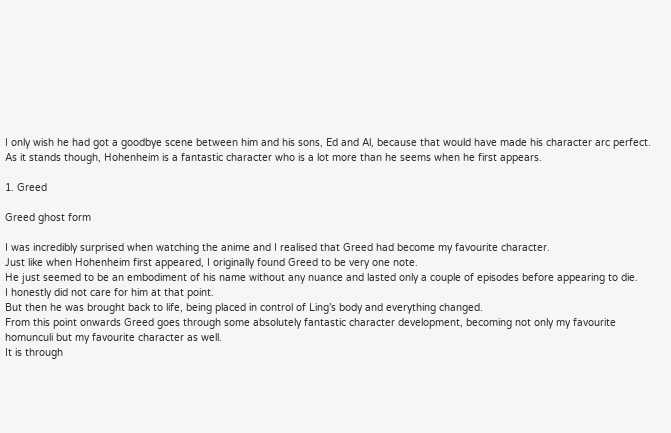I only wish he had got a goodbye scene between him and his sons, Ed and Al, because that would have made his character arc perfect.
As it stands though, Hohenheim is a fantastic character who is a lot more than he seems when he first appears.

1. Greed

Greed ghost form

I was incredibly surprised when watching the anime and I realised that Greed had become my favourite character.
Just like when Hohenheim first appeared, I originally found Greed to be very one note.
He just seemed to be an embodiment of his name without any nuance and lasted only a couple of episodes before appearing to die.
I honestly did not care for him at that point.
But then he was brought back to life, being placed in control of Ling’s body and everything changed.
From this point onwards Greed goes through some absolutely fantastic character development, becoming not only my favourite homunculi but my favourite character as well.
It is through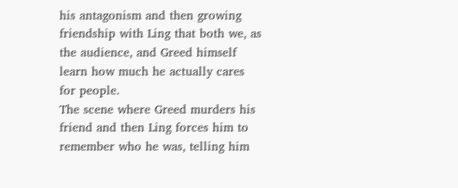his antagonism and then growing friendship with Ling that both we, as the audience, and Greed himself learn how much he actually cares for people.
The scene where Greed murders his friend and then Ling forces him to remember who he was, telling him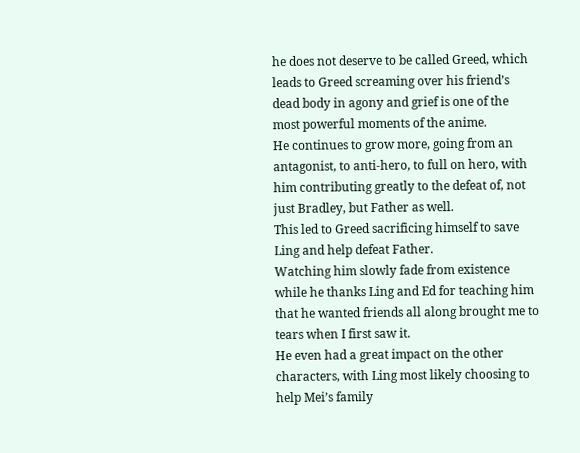he does not deserve to be called Greed, which leads to Greed screaming over his friend’s dead body in agony and grief is one of the most powerful moments of the anime.
He continues to grow more, going from an antagonist, to anti-hero, to full on hero, with him contributing greatly to the defeat of, not just Bradley, but Father as well.
This led to Greed sacrificing himself to save Ling and help defeat Father.
Watching him slowly fade from existence while he thanks Ling and Ed for teaching him that he wanted friends all along brought me to tears when I first saw it.
He even had a great impact on the other characters, with Ling most likely choosing to help Mei’s family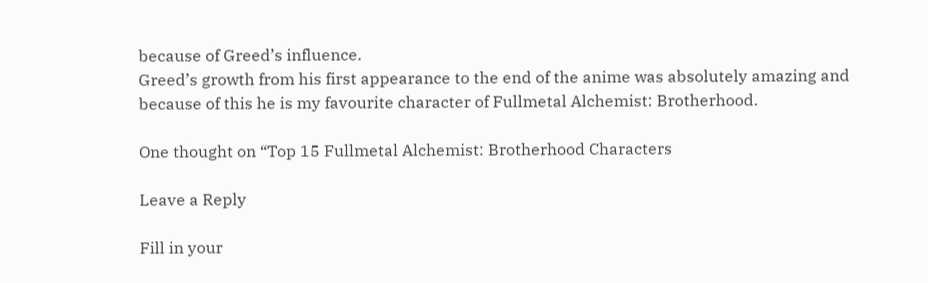because of Greed’s influence.
Greed’s growth from his first appearance to the end of the anime was absolutely amazing and because of this he is my favourite character of Fullmetal Alchemist: Brotherhood.

One thought on “Top 15 Fullmetal Alchemist: Brotherhood Characters

Leave a Reply

Fill in your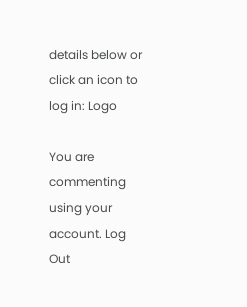details below or click an icon to log in: Logo

You are commenting using your account. Log Out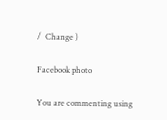/  Change )

Facebook photo

You are commenting using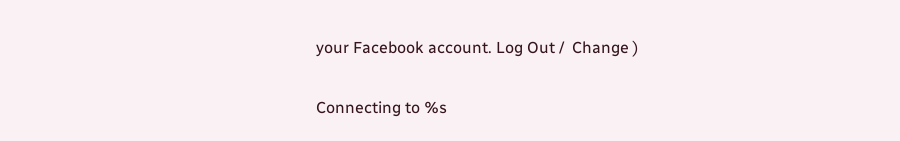your Facebook account. Log Out /  Change )

Connecting to %s